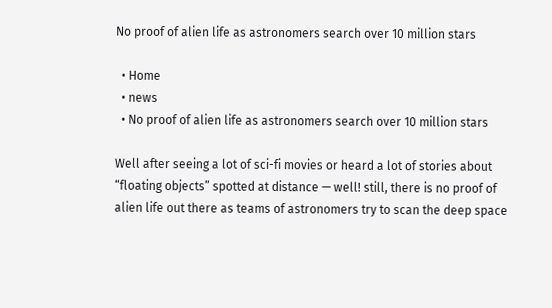No proof of alien life as astronomers search over 10 million stars

  • Home
  • news
  • No proof of alien life as astronomers search over 10 million stars

Well after seeing a lot of sci-fi movies or heard a lot of stories about “floating objects” spotted at distance — well! still, there is no proof of alien life out there as teams of astronomers try to scan the deep space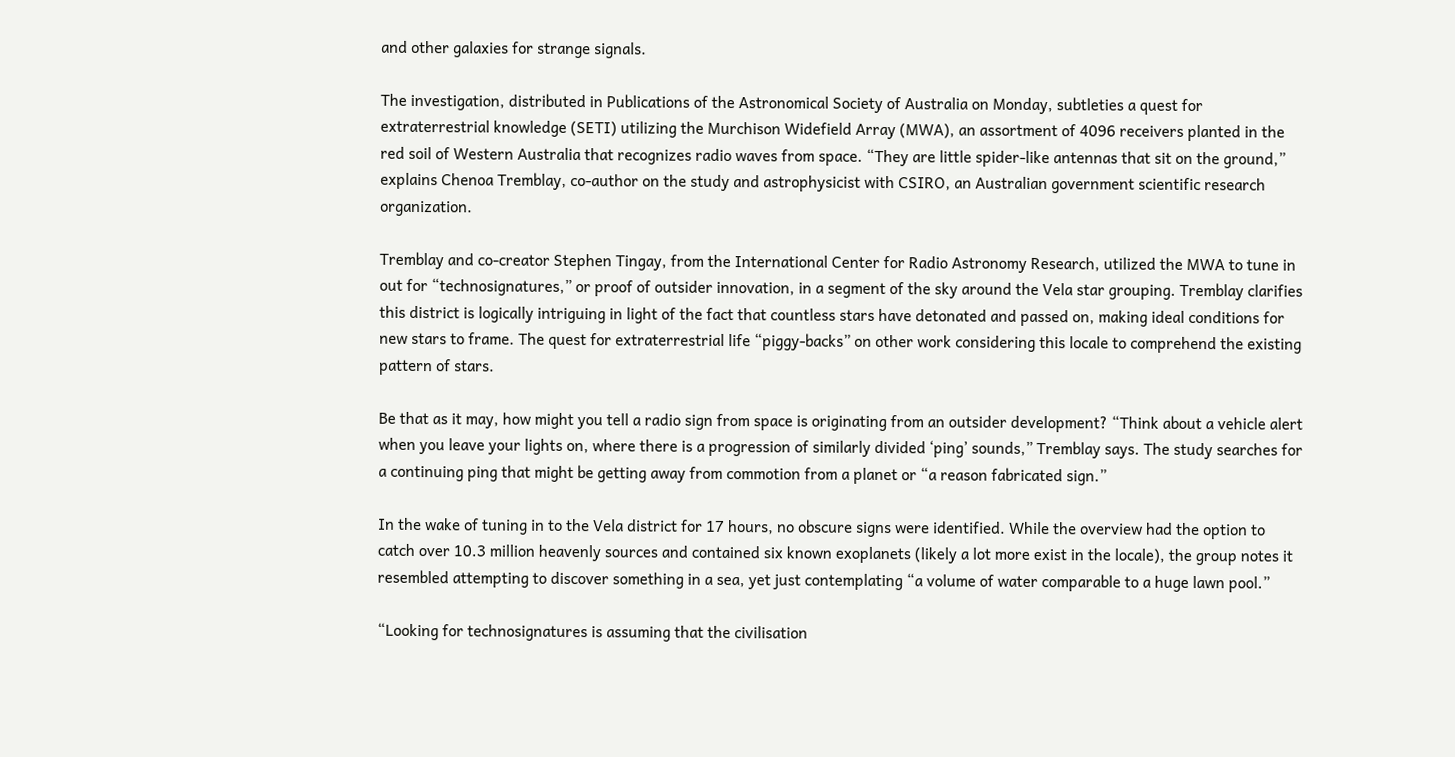and other galaxies for strange signals.

The investigation, distributed in Publications of the Astronomical Society of Australia on Monday, subtleties a quest for extraterrestrial knowledge (SETI) utilizing the Murchison Widefield Array (MWA), an assortment of 4096 receivers planted in the red soil of Western Australia that recognizes radio waves from space. “They are little spider-like antennas that sit on the ground,” explains Chenoa Tremblay, co-author on the study and astrophysicist with CSIRO, an Australian government scientific research organization.

Tremblay and co-creator Stephen Tingay, from the International Center for Radio Astronomy Research, utilized the MWA to tune in out for “technosignatures,” or proof of outsider innovation, in a segment of the sky around the Vela star grouping. Tremblay clarifies this district is logically intriguing in light of the fact that countless stars have detonated and passed on, making ideal conditions for new stars to frame. The quest for extraterrestrial life “piggy-backs” on other work considering this locale to comprehend the existing pattern of stars.

Be that as it may, how might you tell a radio sign from space is originating from an outsider development? “Think about a vehicle alert when you leave your lights on, where there is a progression of similarly divided ‘ping’ sounds,” Tremblay says. The study searches for a continuing ping that might be getting away from commotion from a planet or “a reason fabricated sign.”

In the wake of tuning in to the Vela district for 17 hours, no obscure signs were identified. While the overview had the option to catch over 10.3 million heavenly sources and contained six known exoplanets (likely a lot more exist in the locale), the group notes it resembled attempting to discover something in a sea, yet just contemplating “a volume of water comparable to a huge lawn pool.”

“Looking for technosignatures is assuming that the civilisation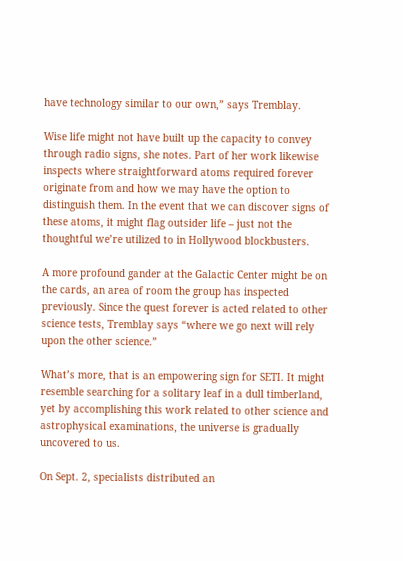have technology similar to our own,” says Tremblay.

Wise life might not have built up the capacity to convey through radio signs, she notes. Part of her work likewise inspects where straightforward atoms required forever originate from and how we may have the option to distinguish them. In the event that we can discover signs of these atoms, it might flag outsider life – just not the thoughtful we’re utilized to in Hollywood blockbusters.

A more profound gander at the Galactic Center might be on the cards, an area of room the group has inspected previously. Since the quest forever is acted related to other science tests, Tremblay says “where we go next will rely upon the other science.”

What’s more, that is an empowering sign for SETI. It might resemble searching for a solitary leaf in a dull timberland, yet by accomplishing this work related to other science and astrophysical examinations, the universe is gradually uncovered to us.

On Sept. 2, specialists distributed an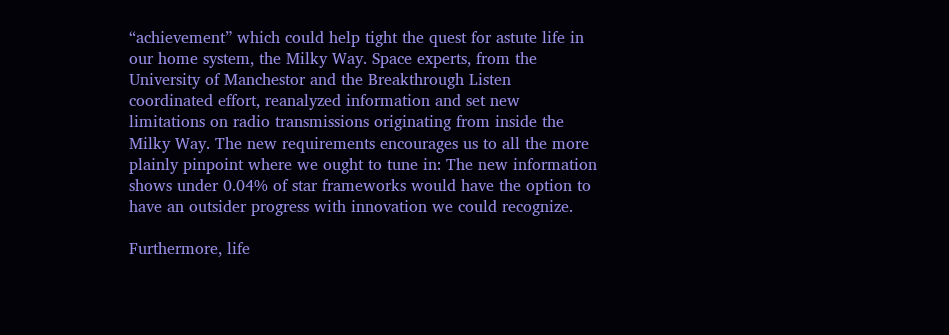“achievement” which could help tight the quest for astute life in our home system, the Milky Way. Space experts, from the University of Manchestor and the Breakthrough Listen coordinated effort, reanalyzed information and set new limitations on radio transmissions originating from inside the Milky Way. The new requirements encourages us to all the more plainly pinpoint where we ought to tune in: The new information shows under 0.04% of star frameworks would have the option to have an outsider progress with innovation we could recognize.

Furthermore, life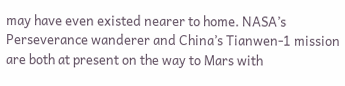may have even existed nearer to home. NASA’s Perseverance wanderer and China’s Tianwen-1 mission are both at present on the way to Mars with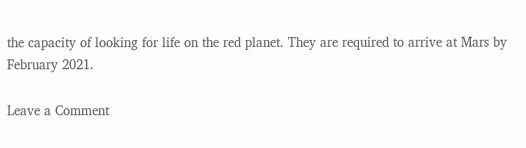the capacity of looking for life on the red planet. They are required to arrive at Mars by February 2021.

Leave a Comment